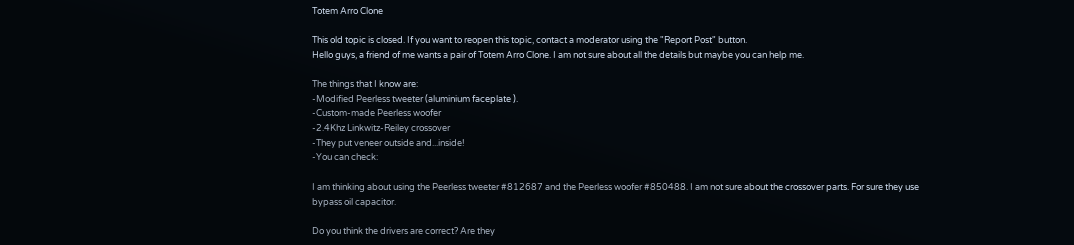Totem Arro Clone

This old topic is closed. If you want to reopen this topic, contact a moderator using the "Report Post" button.
Hello guys, a friend of me wants a pair of Totem Arro Clone. I am not sure about all the details but maybe you can help me.

The things that I know are:
-Modified Peerless tweeter (aluminium faceplate ).
-Custom-made Peerless woofer
-2.4Khz Linkwitz-Reiley crossover
-They put veneer outside and...inside!
-You can check:

I am thinking about using the Peerless tweeter #812687 and the Peerless woofer #850488. I am not sure about the crossover parts. For sure they use bypass oil capacitor.

Do you think the drivers are correct? Are they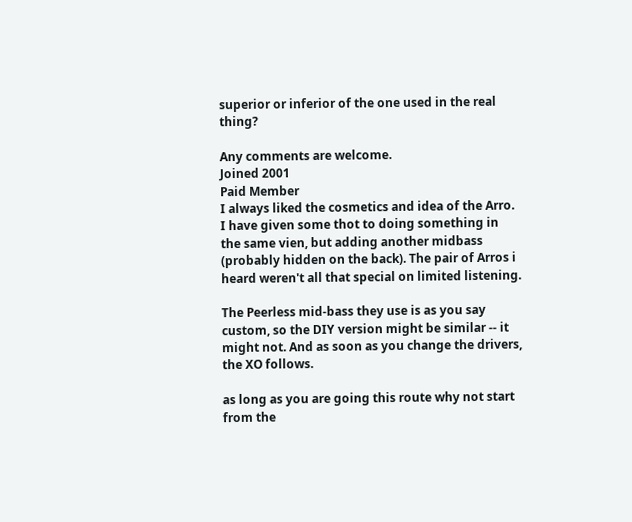superior or inferior of the one used in the real thing?

Any comments are welcome.
Joined 2001
Paid Member
I always liked the cosmetics and idea of the Arro. I have given some thot to doing something in the same vien, but adding another midbass (probably hidden on the back). The pair of Arros i heard weren't all that special on limited listening.

The Peerless mid-bass they use is as you say custom, so the DIY version might be similar -- it might not. And as soon as you change the drivers, the XO follows.

as long as you are going this route why not start from the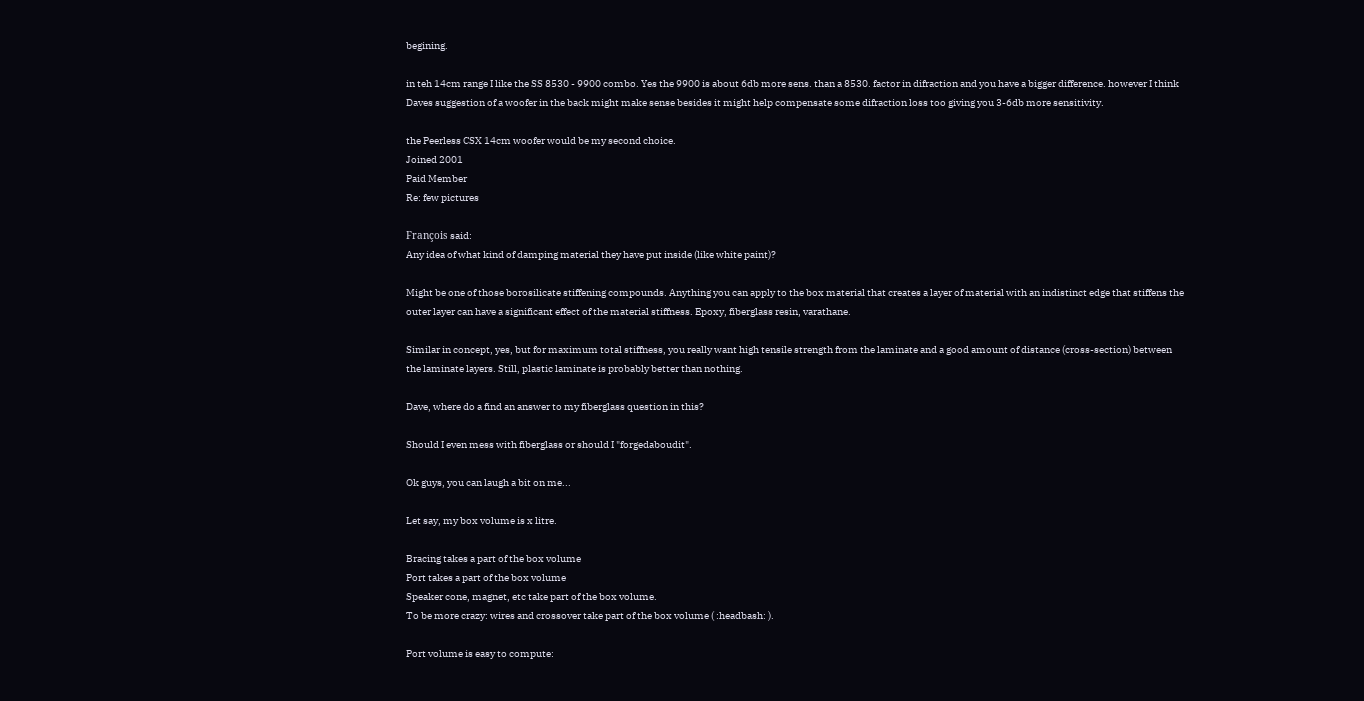begining.

in teh 14cm range I like the SS 8530 - 9900 combo. Yes the 9900 is about 6db more sens. than a 8530. factor in difraction and you have a bigger difference. however I think Daves suggestion of a woofer in the back might make sense besides it might help compensate some difraction loss too giving you 3-6db more sensitivity.

the Peerless CSX 14cm woofer would be my second choice.
Joined 2001
Paid Member
Re: few pictures

François said:
Any idea of what kind of damping material they have put inside (like white paint)?

Might be one of those borosilicate stiffening compounds. Anything you can apply to the box material that creates a layer of material with an indistinct edge that stiffens the outer layer can have a significant effect of the material stiffness. Epoxy, fiberglass resin, varathane.

Similar in concept, yes, but for maximum total stiffness, you really want high tensile strength from the laminate and a good amount of distance (cross-section) between the laminate layers. Still, plastic laminate is probably better than nothing.

Dave, where do a find an answer to my fiberglass question in this?

Should I even mess with fiberglass or should I "forgedaboudit".

Ok guys, you can laugh a bit on me...

Let say, my box volume is x litre.

Bracing takes a part of the box volume
Port takes a part of the box volume
Speaker cone, magnet, etc take part of the box volume.
To be more crazy: wires and crossover take part of the box volume ( :headbash: ).

Port volume is easy to compute: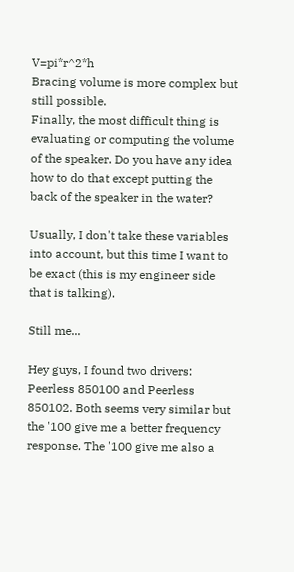V=pi*r^2*h
Bracing volume is more complex but still possible.
Finally, the most difficult thing is evaluating or computing the volume of the speaker. Do you have any idea how to do that except putting the back of the speaker in the water?

Usually, I don't take these variables into account, but this time I want to be exact (this is my engineer side that is talking).

Still me...

Hey guys, I found two drivers: Peerless 850100 and Peerless 850102. Both seems very similar but the '100 give me a better frequency response. The '100 give me also a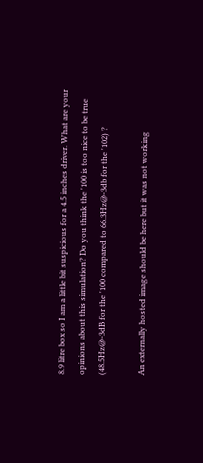8.9 litre box so I am a little bit suspicious for a 4.5 inches driver. What are your opinions about this simulation? Do you think the '100 is too nice to be true (48.5Hz@-3dB for the '100 compared to 66.3Hz@-3db for the '102) ?

An externally hosted image should be here but it was not working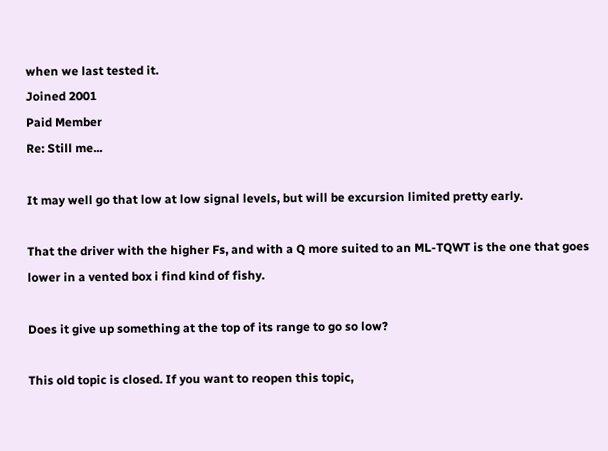when we last tested it.
Joined 2001
Paid Member
Re: Still me...

It may well go that low at low signal levels, but will be excursion limited pretty early.

That the driver with the higher Fs, and with a Q more suited to an ML-TQWT is the one that goes lower in a vented box i find kind of fishy.

Does it give up something at the top of its range to go so low?

This old topic is closed. If you want to reopen this topic,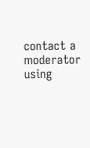contact a moderator using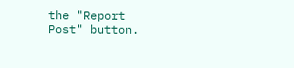the "Report Post" button.